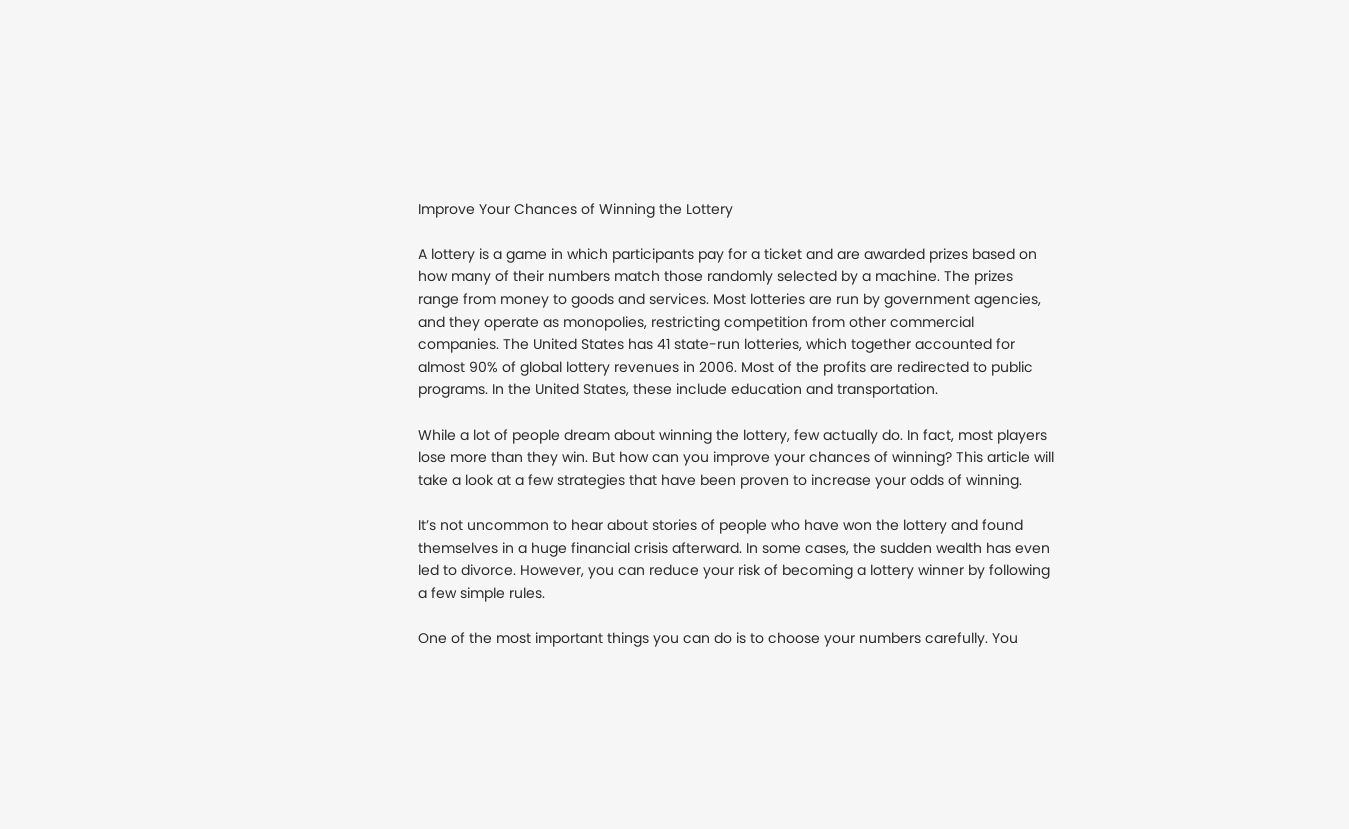Improve Your Chances of Winning the Lottery

A lottery is a game in which participants pay for a ticket and are awarded prizes based on how many of their numbers match those randomly selected by a machine. The prizes range from money to goods and services. Most lotteries are run by government agencies, and they operate as monopolies, restricting competition from other commercial companies. The United States has 41 state-run lotteries, which together accounted for almost 90% of global lottery revenues in 2006. Most of the profits are redirected to public programs. In the United States, these include education and transportation.

While a lot of people dream about winning the lottery, few actually do. In fact, most players lose more than they win. But how can you improve your chances of winning? This article will take a look at a few strategies that have been proven to increase your odds of winning.

It’s not uncommon to hear about stories of people who have won the lottery and found themselves in a huge financial crisis afterward. In some cases, the sudden wealth has even led to divorce. However, you can reduce your risk of becoming a lottery winner by following a few simple rules.

One of the most important things you can do is to choose your numbers carefully. You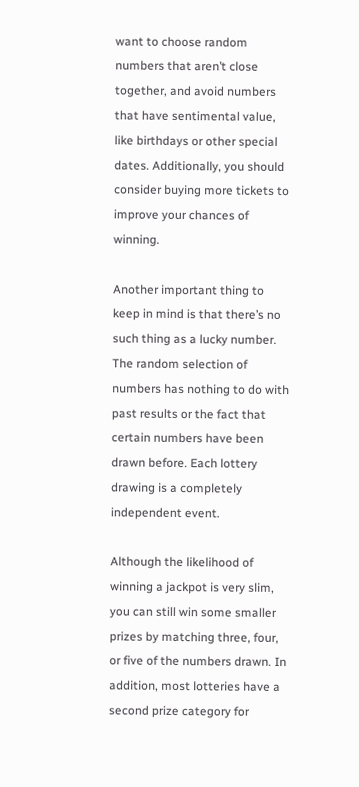want to choose random numbers that aren’t close together, and avoid numbers that have sentimental value, like birthdays or other special dates. Additionally, you should consider buying more tickets to improve your chances of winning.

Another important thing to keep in mind is that there’s no such thing as a lucky number. The random selection of numbers has nothing to do with past results or the fact that certain numbers have been drawn before. Each lottery drawing is a completely independent event.

Although the likelihood of winning a jackpot is very slim, you can still win some smaller prizes by matching three, four, or five of the numbers drawn. In addition, most lotteries have a second prize category for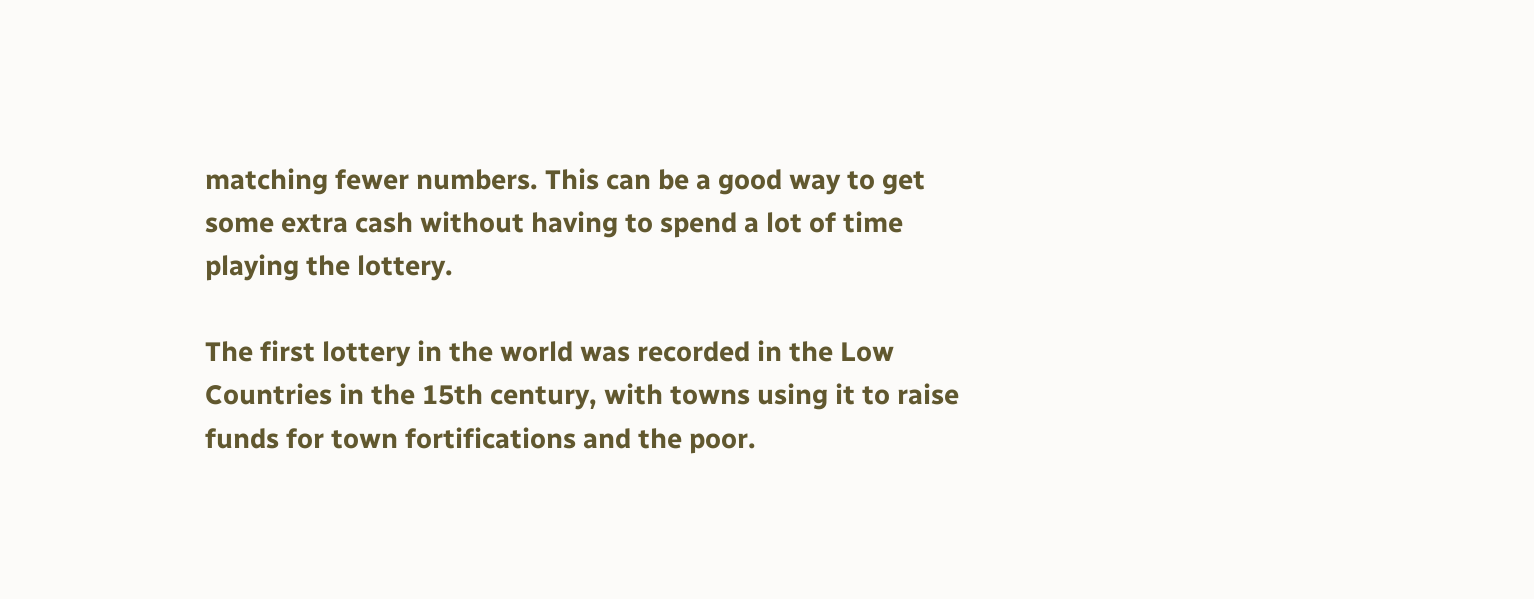matching fewer numbers. This can be a good way to get some extra cash without having to spend a lot of time playing the lottery.

The first lottery in the world was recorded in the Low Countries in the 15th century, with towns using it to raise funds for town fortifications and the poor.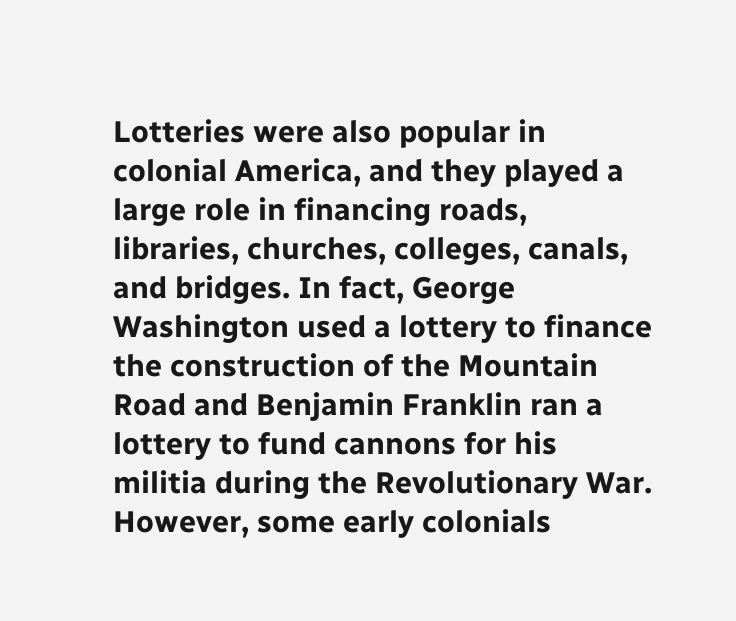Lotteries were also popular in colonial America, and they played a large role in financing roads, libraries, churches, colleges, canals, and bridges. In fact, George Washington used a lottery to finance the construction of the Mountain Road and Benjamin Franklin ran a lottery to fund cannons for his militia during the Revolutionary War. However, some early colonials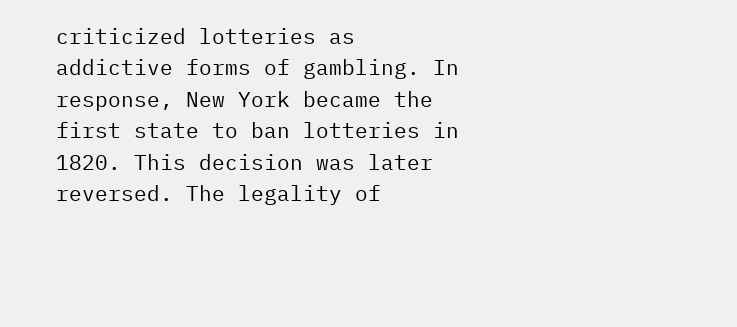criticized lotteries as addictive forms of gambling. In response, New York became the first state to ban lotteries in 1820. This decision was later reversed. The legality of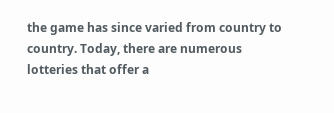the game has since varied from country to country. Today, there are numerous lotteries that offer a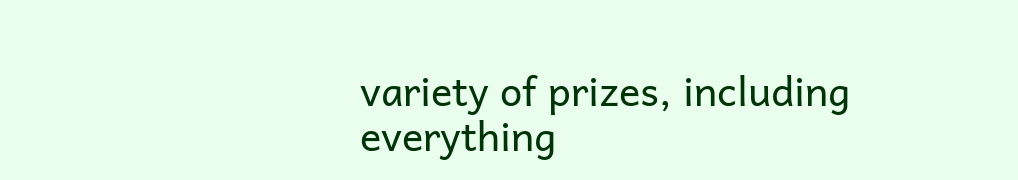variety of prizes, including everything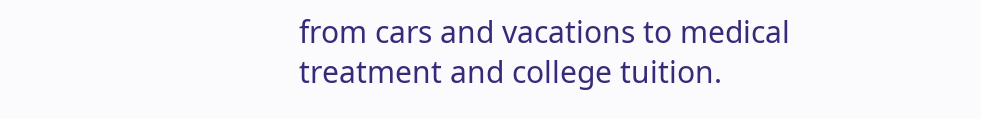from cars and vacations to medical treatment and college tuition.